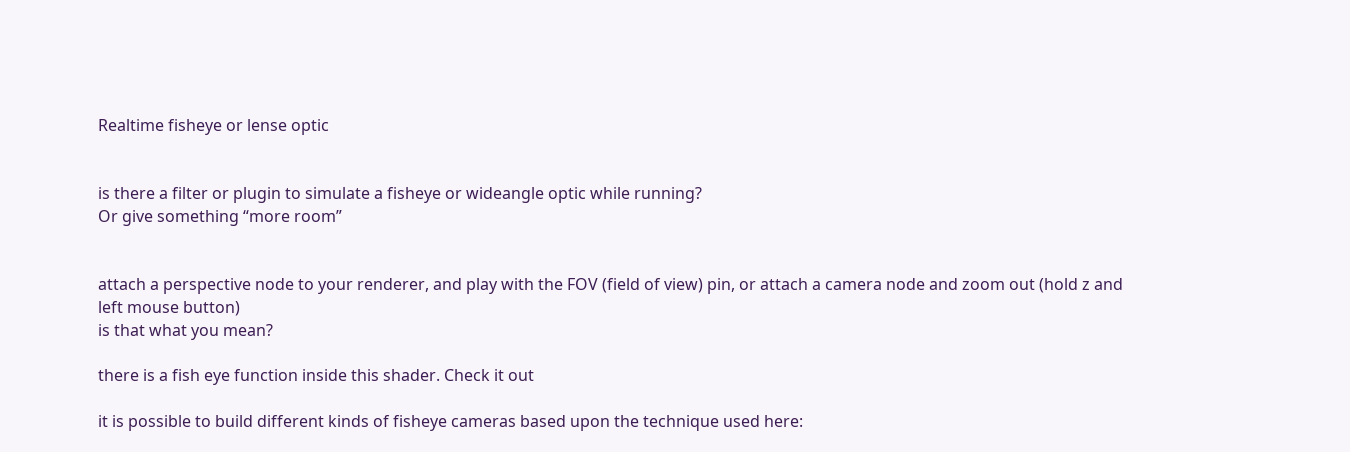Realtime fisheye or lense optic


is there a filter or plugin to simulate a fisheye or wideangle optic while running?
Or give something “more room”


attach a perspective node to your renderer, and play with the FOV (field of view) pin, or attach a camera node and zoom out (hold z and left mouse button)
is that what you mean?

there is a fish eye function inside this shader. Check it out

it is possible to build different kinds of fisheye cameras based upon the technique used here: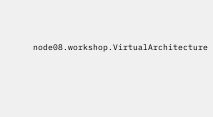node08.workshop.VirtualArchitecture